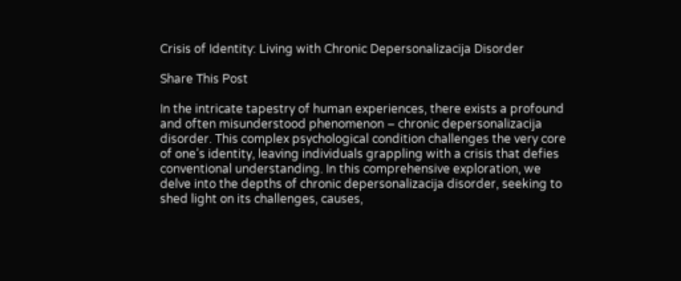Crisis of Identity: Living with Chronic Depersonalizacija Disorder

Share This Post

In the intricate tapestry of human experiences, there exists a profound and often misunderstood phenomenon – chronic depersonalizacija disorder. This complex psychological condition challenges the very core of one’s identity, leaving individuals grappling with a crisis that defies conventional understanding. In this comprehensive exploration, we delve into the depths of chronic depersonalizacija disorder, seeking to shed light on its challenges, causes,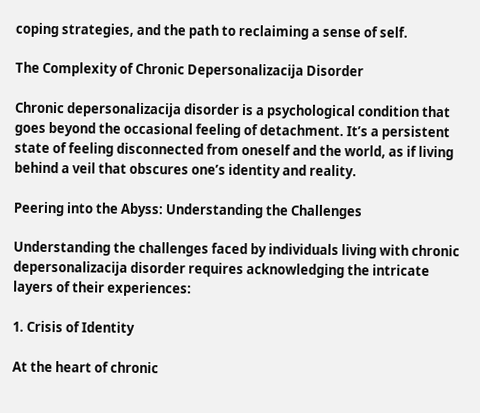coping strategies, and the path to reclaiming a sense of self.

The Complexity of Chronic Depersonalizacija Disorder

Chronic depersonalizacija disorder is a psychological condition that goes beyond the occasional feeling of detachment. It’s a persistent state of feeling disconnected from oneself and the world, as if living behind a veil that obscures one’s identity and reality.

Peering into the Abyss: Understanding the Challenges

Understanding the challenges faced by individuals living with chronic depersonalizacija disorder requires acknowledging the intricate layers of their experiences:

1. Crisis of Identity

At the heart of chronic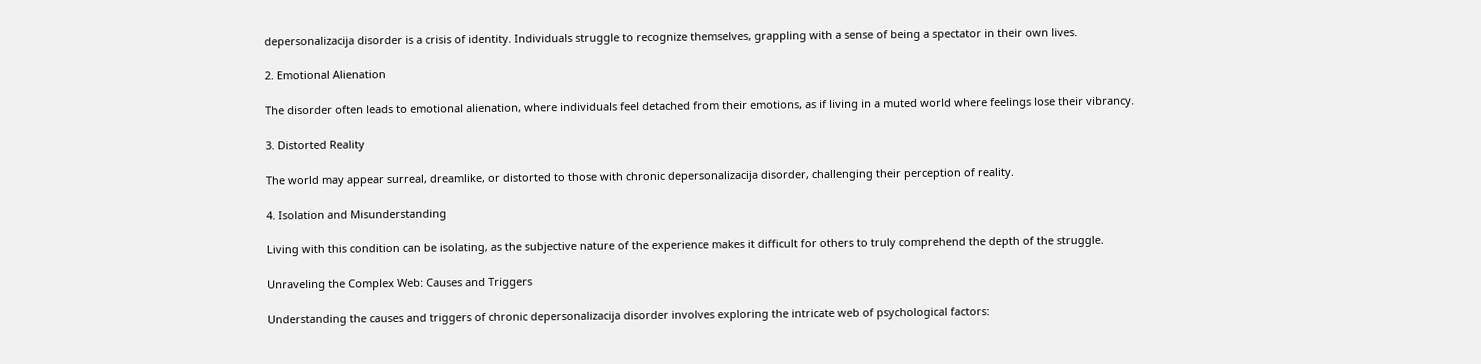depersonalizacija disorder is a crisis of identity. Individuals struggle to recognize themselves, grappling with a sense of being a spectator in their own lives.

2. Emotional Alienation

The disorder often leads to emotional alienation, where individuals feel detached from their emotions, as if living in a muted world where feelings lose their vibrancy.

3. Distorted Reality

The world may appear surreal, dreamlike, or distorted to those with chronic depersonalizacija disorder, challenging their perception of reality.

4. Isolation and Misunderstanding

Living with this condition can be isolating, as the subjective nature of the experience makes it difficult for others to truly comprehend the depth of the struggle.

Unraveling the Complex Web: Causes and Triggers

Understanding the causes and triggers of chronic depersonalizacija disorder involves exploring the intricate web of psychological factors: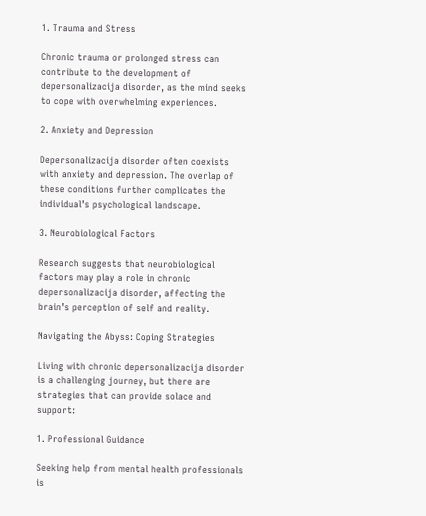1. Trauma and Stress

Chronic trauma or prolonged stress can contribute to the development of depersonalizacija disorder, as the mind seeks to cope with overwhelming experiences.

2. Anxiety and Depression

Depersonalizacija disorder often coexists with anxiety and depression. The overlap of these conditions further complicates the individual’s psychological landscape.

3. Neurobiological Factors

Research suggests that neurobiological factors may play a role in chronic depersonalizacija disorder, affecting the brain’s perception of self and reality.

Navigating the Abyss: Coping Strategies

Living with chronic depersonalizacija disorder is a challenging journey, but there are strategies that can provide solace and support:

1. Professional Guidance

Seeking help from mental health professionals is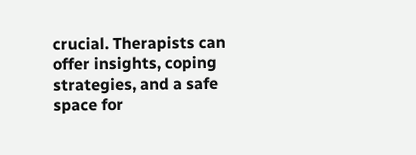crucial. Therapists can offer insights, coping strategies, and a safe space for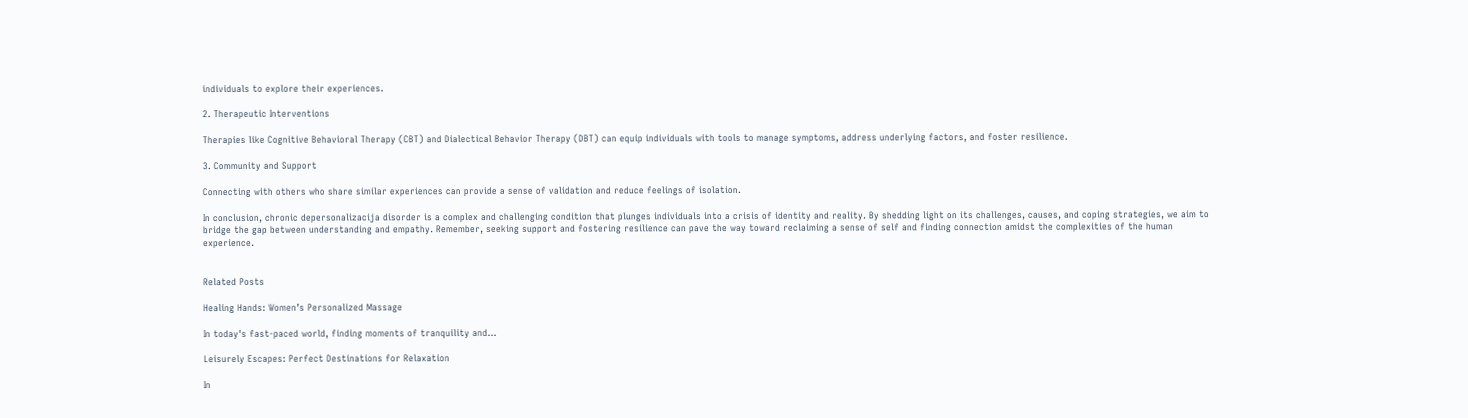individuals to explore their experiences.

2. Therapeutic Interventions

Therapies like Cognitive Behavioral Therapy (CBT) and Dialectical Behavior Therapy (DBT) can equip individuals with tools to manage symptoms, address underlying factors, and foster resilience.

3. Community and Support

Connecting with others who share similar experiences can provide a sense of validation and reduce feelings of isolation.

In conclusion, chronic depersonalizacija disorder is a complex and challenging condition that plunges individuals into a crisis of identity and reality. By shedding light on its challenges, causes, and coping strategies, we aim to bridge the gap between understanding and empathy. Remember, seeking support and fostering resilience can pave the way toward reclaiming a sense of self and finding connection amidst the complexities of the human experience.


Related Posts

Healing Hands: Women’s Personalized Massage

In today's fast-paced world, finding moments of tranquility and...

Leisurely Escapes: Perfect Destinations for Relaxation

In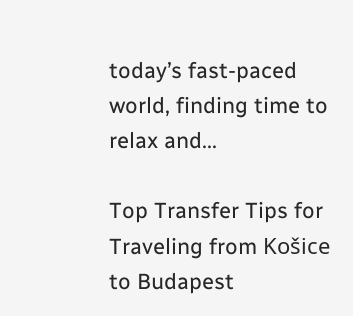today’s fast-paced world, finding time to relax and...

Top Transfer Tips for Traveling from Košice to Budapest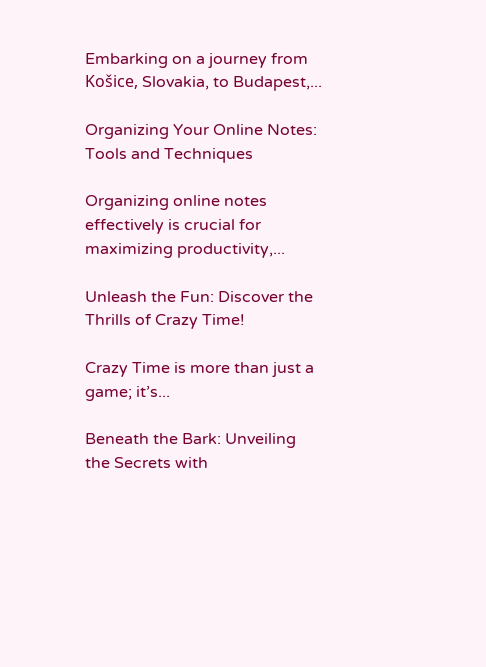Embarking on a journey from Košice, Slovakia, to Budapest,...

Organizing Your Online Notes: Tools and Techniques

Organizing online notes effectively is crucial for maximizing productivity,...

Unleash the Fun: Discover the Thrills of Crazy Time!

Crazy Time is more than just a game; it’s...

Beneath the Bark: Unveiling the Secrets with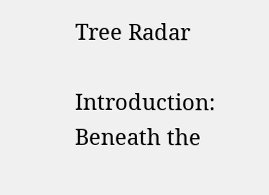Tree Radar

Introduction: Beneath the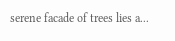serene facade of trees lies a...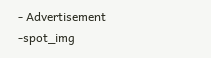- Advertisement -spot_img